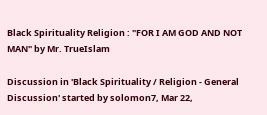Black Spirituality Religion : "FOR I AM GOD AND NOT MAN" by Mr. TrueIslam

Discussion in 'Black Spirituality / Religion - General Discussion' started by solomon7, Mar 22,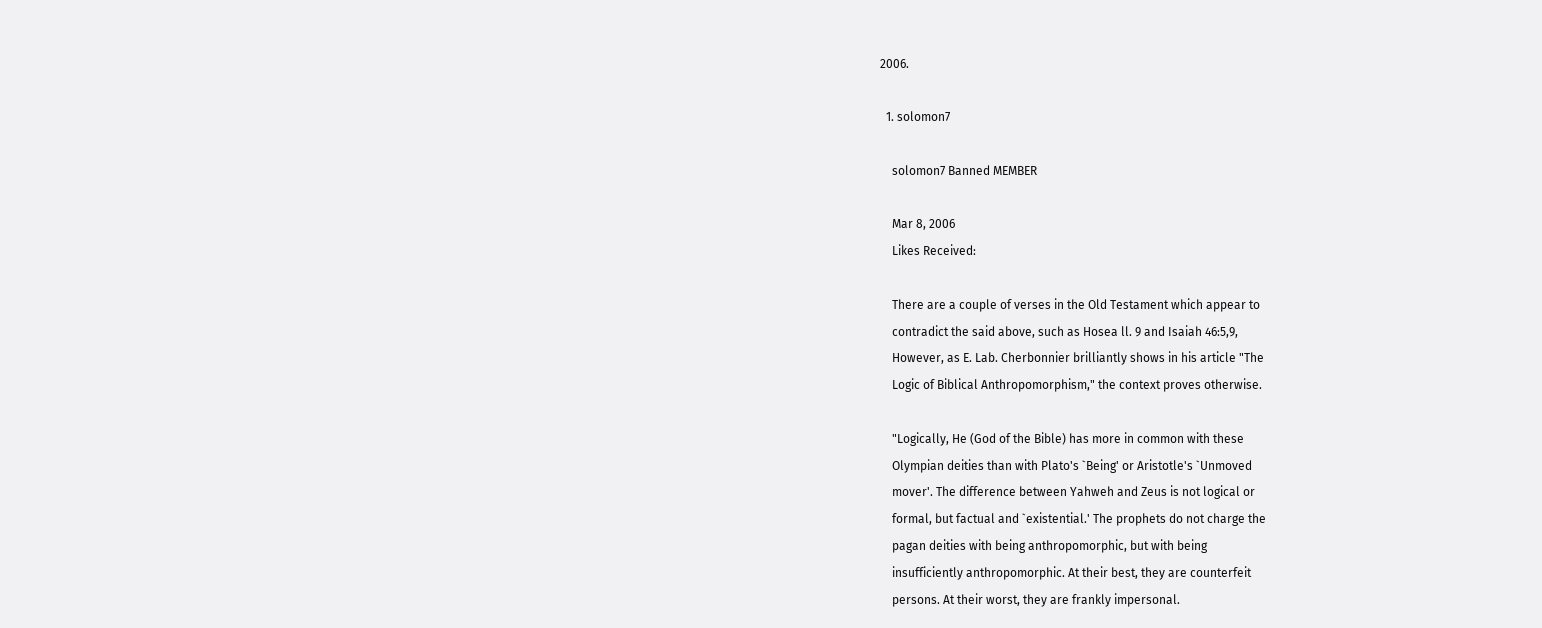2006.

  1. solomon7

    solomon7 Banned MEMBER

    Mar 8, 2006
    Likes Received:

    There are a couple of verses in the Old Testament which appear to
    contradict the said above, such as Hosea ll. 9 and Isaiah 46:5,9,
    However, as E. Lab. Cherbonnier brilliantly shows in his article "The
    Logic of Biblical Anthropomorphism," the context proves otherwise.

    "Logically, He (God of the Bible) has more in common with these
    Olympian deities than with Plato's `Being' or Aristotle's `Unmoved
    mover'. The difference between Yahweh and Zeus is not logical or
    formal, but factual and `existential.' The prophets do not charge the
    pagan deities with being anthropomorphic, but with being
    insufficiently anthropomorphic. At their best, they are counterfeit
    persons. At their worst, they are frankly impersonal.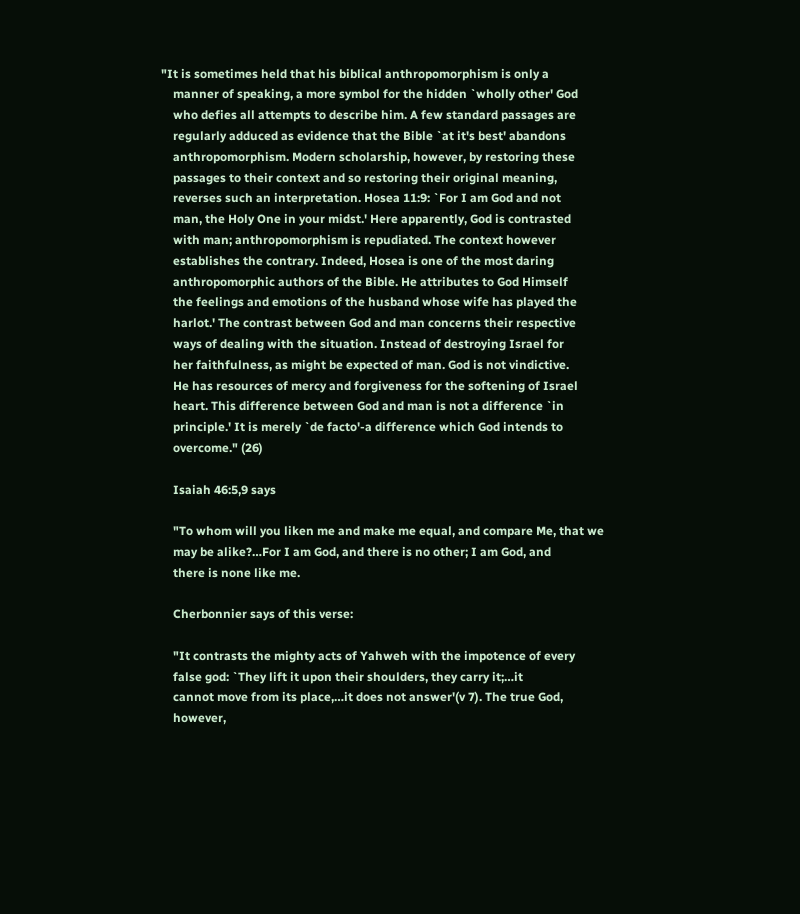"It is sometimes held that his biblical anthropomorphism is only a
    manner of speaking, a more symbol for the hidden `wholly other' God
    who defies all attempts to describe him. A few standard passages are
    regularly adduced as evidence that the Bible `at it's best' abandons
    anthropomorphism. Modern scholarship, however, by restoring these
    passages to their context and so restoring their original meaning,
    reverses such an interpretation. Hosea 11:9: `For I am God and not
    man, the Holy One in your midst.' Here apparently, God is contrasted
    with man; anthropomorphism is repudiated. The context however
    establishes the contrary. Indeed, Hosea is one of the most daring
    anthropomorphic authors of the Bible. He attributes to God Himself
    the feelings and emotions of the husband whose wife has played the
    harlot.' The contrast between God and man concerns their respective
    ways of dealing with the situation. Instead of destroying Israel for
    her faithfulness, as might be expected of man. God is not vindictive.
    He has resources of mercy and forgiveness for the softening of Israel
    heart. This difference between God and man is not a difference `in
    principle.' It is merely `de facto'-a difference which God intends to
    overcome." (26)

    Isaiah 46:5,9 says

    "To whom will you liken me and make me equal, and compare Me, that we
    may be alike?…For I am God, and there is no other; I am God, and
    there is none like me.

    Cherbonnier says of this verse:

    "It contrasts the mighty acts of Yahweh with the impotence of every
    false god: `They lift it upon their shoulders, they carry it;…it
    cannot move from its place,…it does not answer'(v 7). The true God,
    however,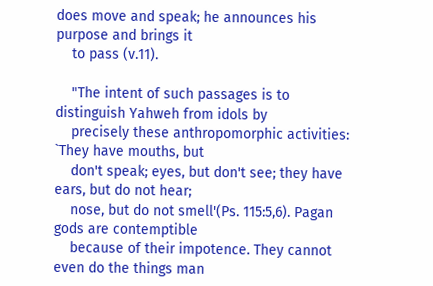does move and speak; he announces his purpose and brings it
    to pass (v.11).

    "The intent of such passages is to distinguish Yahweh from idols by
    precisely these anthropomorphic activities: `They have mouths, but
    don't speak; eyes, but don't see; they have ears, but do not hear;
    nose, but do not smell'(Ps. 115:5,6). Pagan gods are contemptible
    because of their impotence. They cannot even do the things man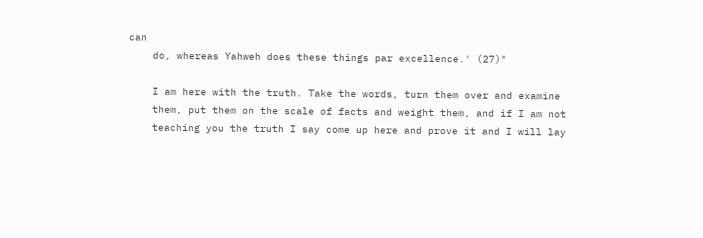can
    do, whereas Yahweh does these things par excellence.' (27)"

    I am here with the truth. Take the words, turn them over and examine
    them, put them on the scale of facts and weight them, and if I am not
    teaching you the truth I say come up here and prove it and I will lay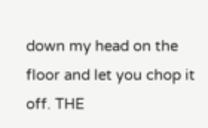down my head on the floor and let you chop it off. THE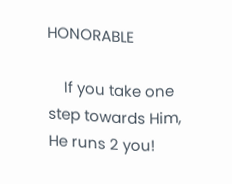HONORABLE

    If you take one step towards Him, He runs 2 you!